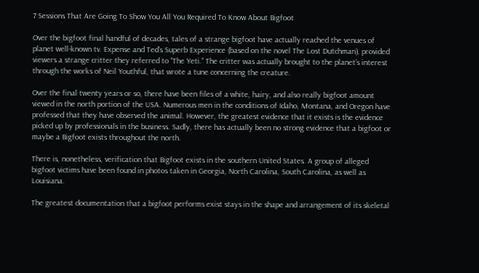7 Sessions That Are Going To Show You All You Required To Know About Bigfoot

Over the bigfoot final handful of decades, tales of a strange bigfoot have actually reached the venues of planet well-known tv. Expense and Ted’s Superb Experience (based on the novel The Lost Dutchman), provided viewers a strange critter they referred to “The Yeti.” The critter was actually brought to the planet’s interest through the works of Neil Youthful, that wrote a tune concerning the creature.

Over the final twenty years or so, there have been files of a white, hairy, and also really bigfoot amount viewed in the north portion of the USA. Numerous men in the conditions of Idaho, Montana, and Oregon have professed that they have observed the animal. However, the greatest evidence that it exists is the evidence picked up by professionals in the business. Sadly, there has actually been no strong evidence that a bigfoot or maybe a Bigfoot exists throughout the north.

There is, nonetheless, verification that Bigfoot exists in the southern United States. A group of alleged bigfoot victims have been found in photos taken in Georgia, North Carolina, South Carolina, as well as Louisiana.

The greatest documentation that a bigfoot performs exist stays in the shape and arrangement of its skeletal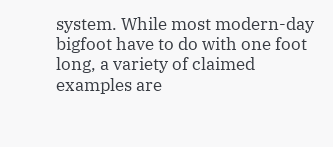system. While most modern-day bigfoot have to do with one foot long, a variety of claimed examples are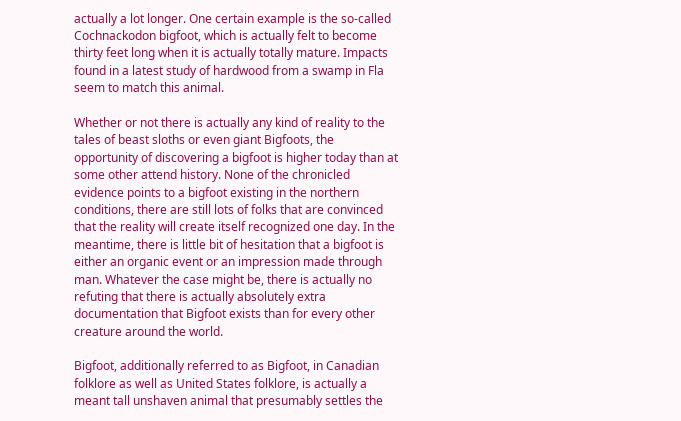actually a lot longer. One certain example is the so-called Cochnackodon bigfoot, which is actually felt to become thirty feet long when it is actually totally mature. Impacts found in a latest study of hardwood from a swamp in Fla seem to match this animal.

Whether or not there is actually any kind of reality to the tales of beast sloths or even giant Bigfoots, the opportunity of discovering a bigfoot is higher today than at some other attend history. None of the chronicled evidence points to a bigfoot existing in the northern conditions, there are still lots of folks that are convinced that the reality will create itself recognized one day. In the meantime, there is little bit of hesitation that a bigfoot is either an organic event or an impression made through man. Whatever the case might be, there is actually no refuting that there is actually absolutely extra documentation that Bigfoot exists than for every other creature around the world.

Bigfoot, additionally referred to as Bigfoot, in Canadian folklore as well as United States folklore, is actually a meant tall unshaven animal that presumably settles the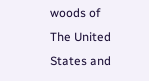woods of The United States and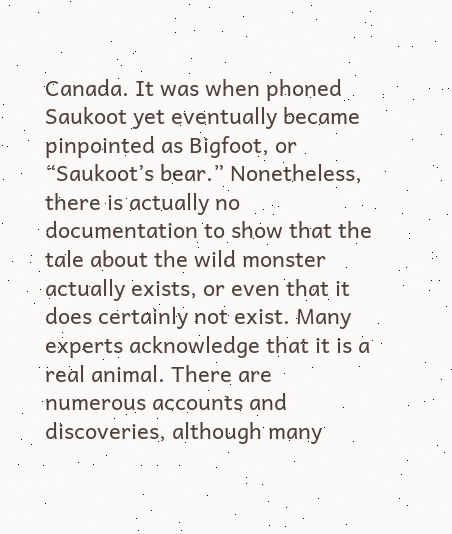Canada. It was when phoned Saukoot yet eventually became pinpointed as Bigfoot, or “Saukoot’s bear.” Nonetheless, there is actually no documentation to show that the tale about the wild monster actually exists, or even that it does certainly not exist. Many experts acknowledge that it is a real animal. There are numerous accounts and discoveries, although many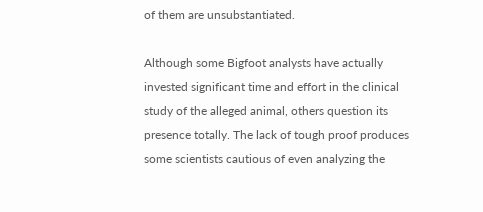of them are unsubstantiated.

Although some Bigfoot analysts have actually invested significant time and effort in the clinical study of the alleged animal, others question its presence totally. The lack of tough proof produces some scientists cautious of even analyzing the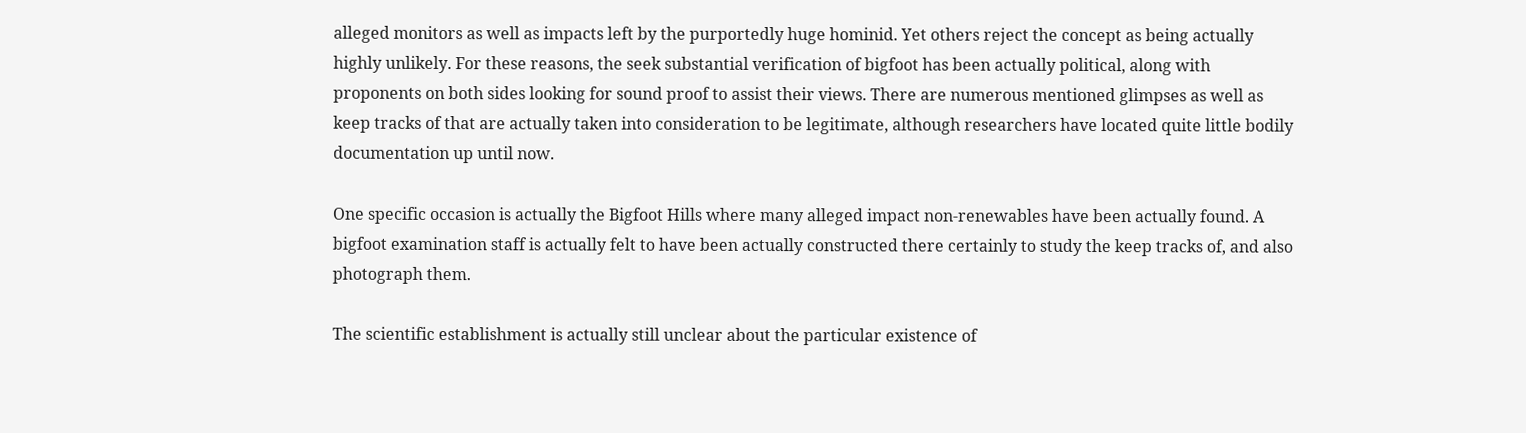alleged monitors as well as impacts left by the purportedly huge hominid. Yet others reject the concept as being actually highly unlikely. For these reasons, the seek substantial verification of bigfoot has been actually political, along with proponents on both sides looking for sound proof to assist their views. There are numerous mentioned glimpses as well as keep tracks of that are actually taken into consideration to be legitimate, although researchers have located quite little bodily documentation up until now.

One specific occasion is actually the Bigfoot Hills where many alleged impact non-renewables have been actually found. A bigfoot examination staff is actually felt to have been actually constructed there certainly to study the keep tracks of, and also photograph them.

The scientific establishment is actually still unclear about the particular existence of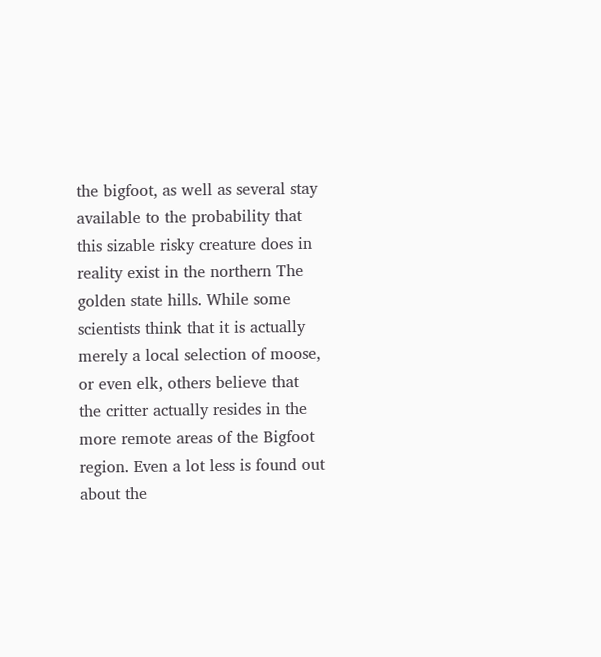the bigfoot, as well as several stay available to the probability that this sizable risky creature does in reality exist in the northern The golden state hills. While some scientists think that it is actually merely a local selection of moose, or even elk, others believe that the critter actually resides in the more remote areas of the Bigfoot region. Even a lot less is found out about the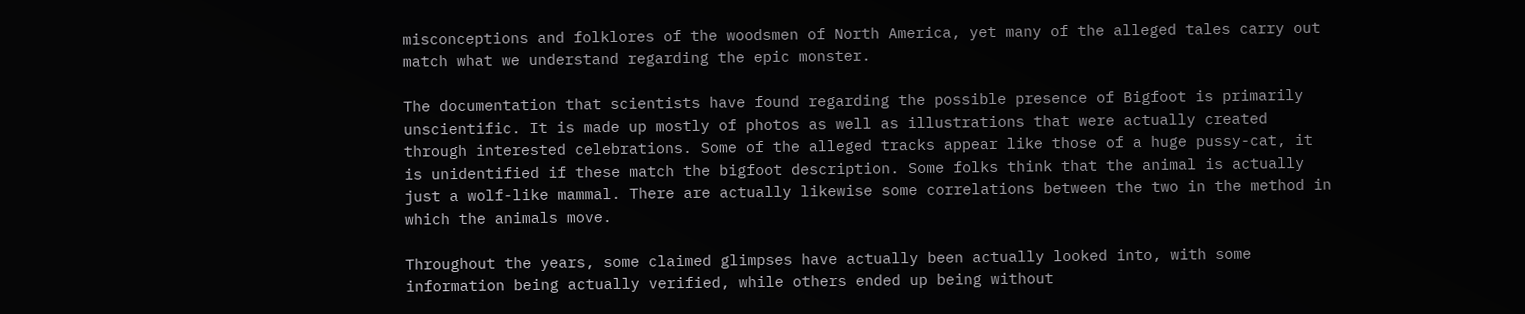misconceptions and folklores of the woodsmen of North America, yet many of the alleged tales carry out match what we understand regarding the epic monster.

The documentation that scientists have found regarding the possible presence of Bigfoot is primarily unscientific. It is made up mostly of photos as well as illustrations that were actually created through interested celebrations. Some of the alleged tracks appear like those of a huge pussy-cat, it is unidentified if these match the bigfoot description. Some folks think that the animal is actually just a wolf-like mammal. There are actually likewise some correlations between the two in the method in which the animals move.

Throughout the years, some claimed glimpses have actually been actually looked into, with some information being actually verified, while others ended up being without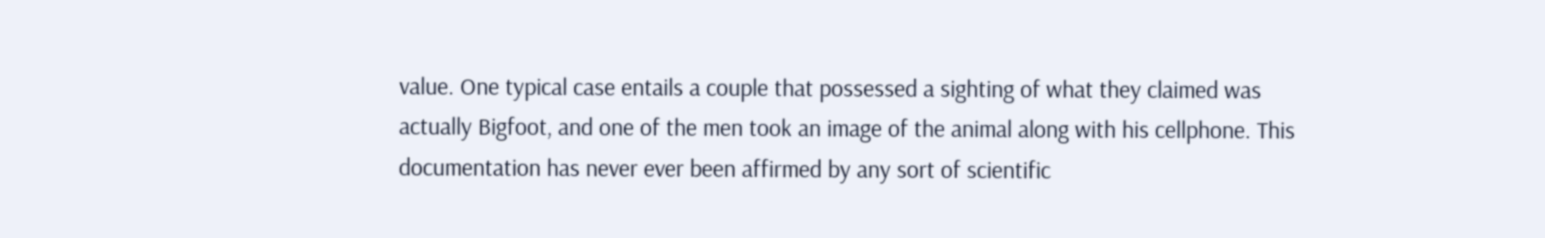value. One typical case entails a couple that possessed a sighting of what they claimed was actually Bigfoot, and one of the men took an image of the animal along with his cellphone. This documentation has never ever been affirmed by any sort of scientific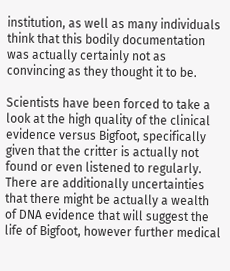institution, as well as many individuals think that this bodily documentation was actually certainly not as convincing as they thought it to be.

Scientists have been forced to take a look at the high quality of the clinical evidence versus Bigfoot, specifically given that the critter is actually not found or even listened to regularly. There are additionally uncertainties that there might be actually a wealth of DNA evidence that will suggest the life of Bigfoot, however further medical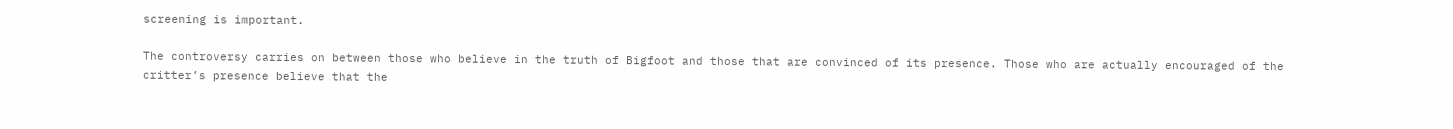screening is important.

The controversy carries on between those who believe in the truth of Bigfoot and those that are convinced of its presence. Those who are actually encouraged of the critter’s presence believe that the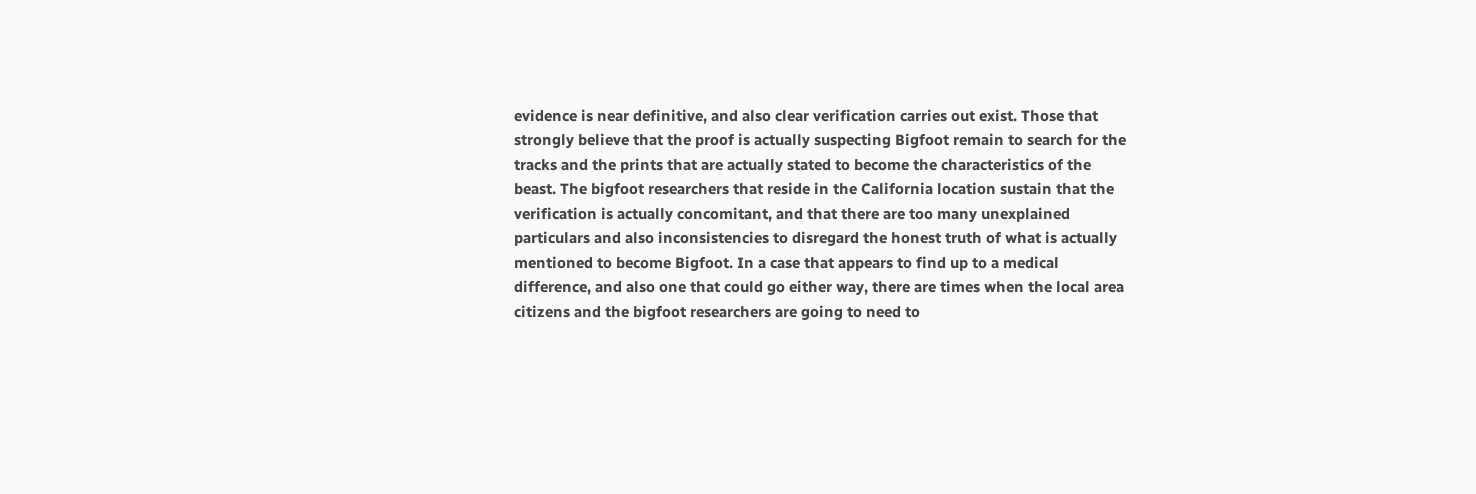evidence is near definitive, and also clear verification carries out exist. Those that strongly believe that the proof is actually suspecting Bigfoot remain to search for the tracks and the prints that are actually stated to become the characteristics of the beast. The bigfoot researchers that reside in the California location sustain that the verification is actually concomitant, and that there are too many unexplained particulars and also inconsistencies to disregard the honest truth of what is actually mentioned to become Bigfoot. In a case that appears to find up to a medical difference, and also one that could go either way, there are times when the local area citizens and the bigfoot researchers are going to need to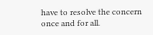have to resolve the concern once and for all.